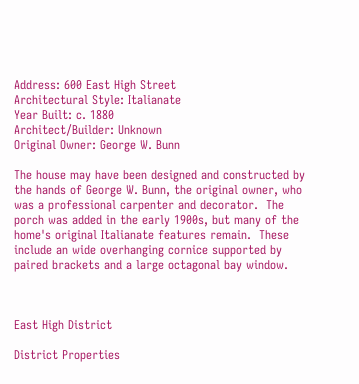Address: 600 East High Street
Architectural Style: Italianate
Year Built: c. 1880
Architect/Builder: Unknown
Original Owner: George W. Bunn

The house may have been designed and constructed by the hands of George W. Bunn, the original owner, who was a professional carpenter and decorator.  The porch was added in the early 1900s, but many of the home's original Italianate features remain.  These include an wide overhanging cornice supported by paired brackets and a large octagonal bay window.



East High District

District Properties